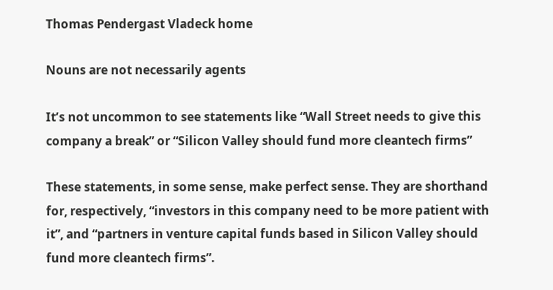Thomas Pendergast Vladeck home

Nouns are not necessarily agents

It’s not uncommon to see statements like “Wall Street needs to give this company a break” or “Silicon Valley should fund more cleantech firms”

These statements, in some sense, make perfect sense. They are shorthand for, respectively, “investors in this company need to be more patient with it”, and “partners in venture capital funds based in Silicon Valley should fund more cleantech firms”.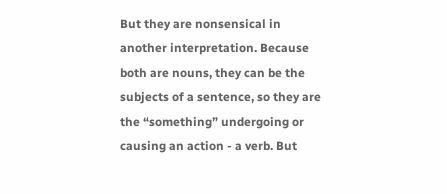But they are nonsensical in another interpretation. Because both are nouns, they can be the subjects of a sentence, so they are the “something” undergoing or causing an action - a verb. But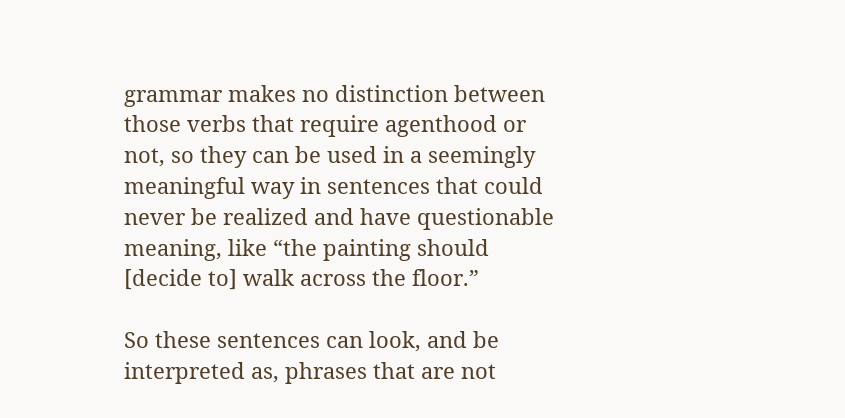grammar makes no distinction between those verbs that require agenthood or not, so they can be used in a seemingly meaningful way in sentences that could never be realized and have questionable meaning, like “the painting should [decide to] walk across the floor.”

So these sentences can look, and be interpreted as, phrases that are not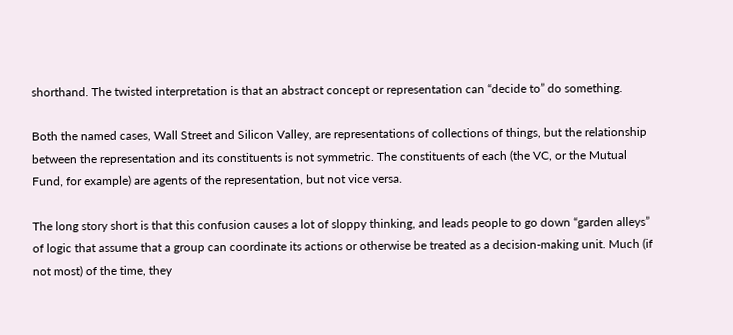shorthand. The twisted interpretation is that an abstract concept or representation can “decide to” do something.

Both the named cases, Wall Street and Silicon Valley, are representations of collections of things, but the relationship between the representation and its constituents is not symmetric. The constituents of each (the VC, or the Mutual Fund, for example) are agents of the representation, but not vice versa.

The long story short is that this confusion causes a lot of sloppy thinking, and leads people to go down “garden alleys” of logic that assume that a group can coordinate its actions or otherwise be treated as a decision-making unit. Much (if not most) of the time, they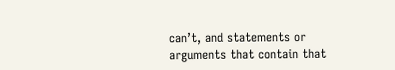can’t, and statements or arguments that contain that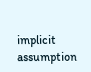implicit assumption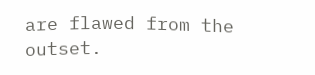are flawed from the outset.